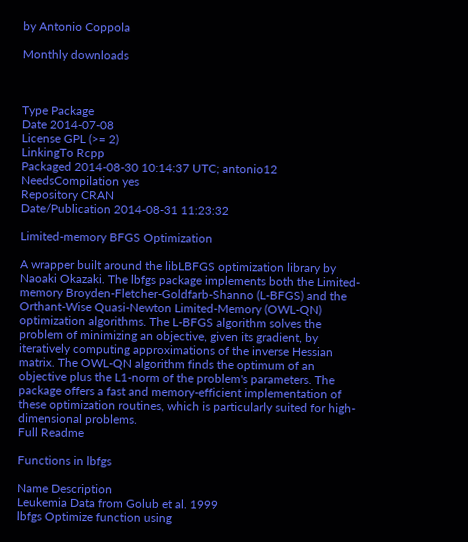by Antonio Coppola

Monthly downloads



Type Package
Date 2014-07-08
License GPL (>= 2)
LinkingTo Rcpp
Packaged 2014-08-30 10:14:37 UTC; antonio12
NeedsCompilation yes
Repository CRAN
Date/Publication 2014-08-31 11:23:32

Limited-memory BFGS Optimization

A wrapper built around the libLBFGS optimization library by Naoaki Okazaki. The lbfgs package implements both the Limited-memory Broyden-Fletcher-Goldfarb-Shanno (L-BFGS) and the Orthant-Wise Quasi-Newton Limited-Memory (OWL-QN) optimization algorithms. The L-BFGS algorithm solves the problem of minimizing an objective, given its gradient, by iteratively computing approximations of the inverse Hessian matrix. The OWL-QN algorithm finds the optimum of an objective plus the L1-norm of the problem's parameters. The package offers a fast and memory-efficient implementation of these optimization routines, which is particularly suited for high-dimensional problems.
Full Readme

Functions in lbfgs

Name Description
Leukemia Data from Golub et al. 1999
lbfgs Optimize function using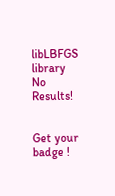libLBFGS library
No Results!


Get your badge !